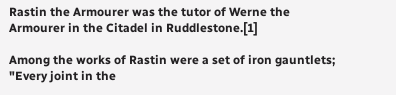Rastin the Armourer was the tutor of Werne the Armourer in the Citadel in Ruddlestone.[1]

Among the works of Rastin were a set of iron gauntlets; "Every joint in the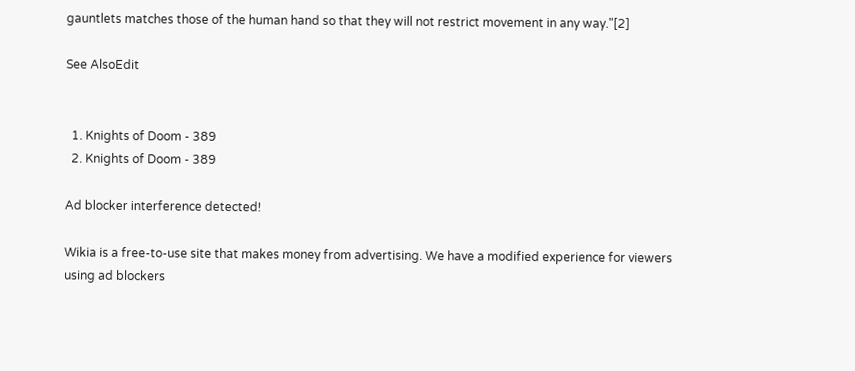gauntlets matches those of the human hand so that they will not restrict movement in any way."[2]

See AlsoEdit


  1. Knights of Doom - 389
  2. Knights of Doom - 389

Ad blocker interference detected!

Wikia is a free-to-use site that makes money from advertising. We have a modified experience for viewers using ad blockers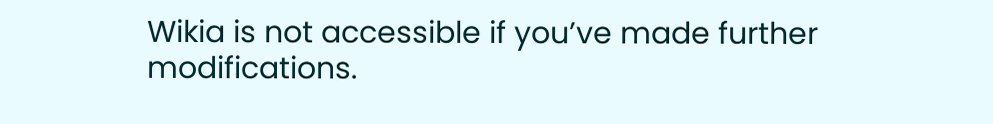Wikia is not accessible if you’ve made further modifications.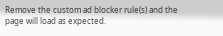Remove the custom ad blocker rule(s) and the page will load as expected.